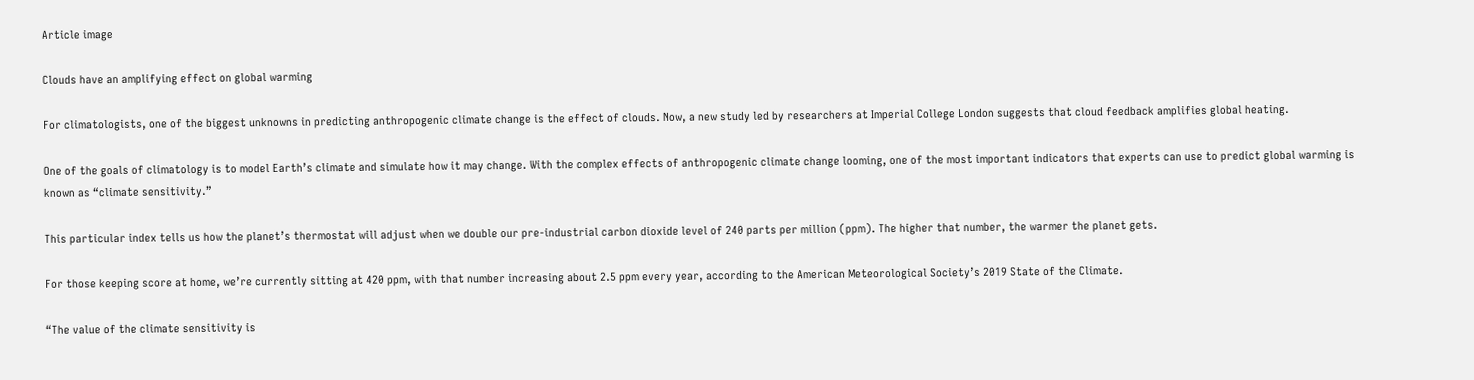Article image

Clouds have an amplifying effect on global warming

For climatologists, one of the biggest unknowns in predicting anthropogenic climate change is the effect of clouds. Now, a new study led by researchers at Imperial College London suggests that cloud feedback amplifies global heating.

One of the goals of climatology is to model Earth’s climate and simulate how it may change. With the complex effects of anthropogenic climate change looming, one of the most important indicators that experts can use to predict global warming is known as “climate sensitivity.”

This particular index tells us how the planet’s thermostat will adjust when we double our pre-industrial carbon dioxide level of 240 parts per million (ppm). The higher that number, the warmer the planet gets.

For those keeping score at home, we’re currently sitting at 420 ppm, with that number increasing about 2.5 ppm every year, according to the American Meteorological Society’s 2019 State of the Climate.

“The value of the climate sensitivity is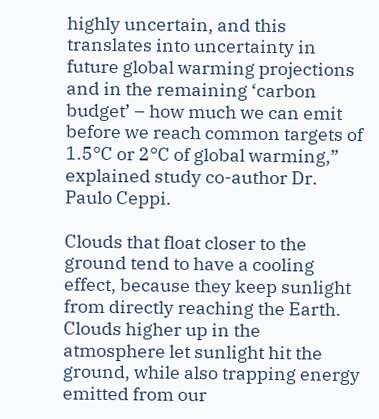highly uncertain, and this translates into uncertainty in future global warming projections and in the remaining ‘carbon budget’ – how much we can emit before we reach common targets of 1.5°C or 2°C of global warming,” explained study co-author Dr. Paulo Ceppi.

Clouds that float closer to the ground tend to have a cooling effect, because they keep sunlight from directly reaching the Earth. Clouds higher up in the atmosphere let sunlight hit the ground, while also trapping energy emitted from our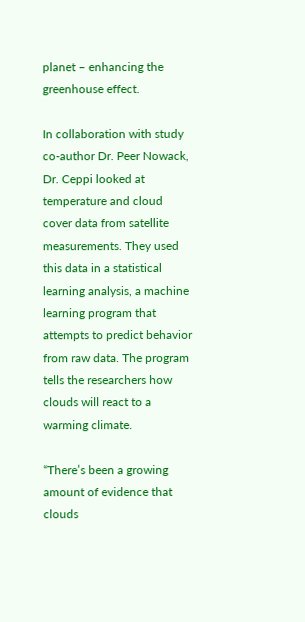planet – enhancing the greenhouse effect.

In collaboration with study co-author Dr. Peer Nowack, Dr. Ceppi looked at temperature and cloud cover data from satellite measurements. They used this data in a statistical learning analysis, a machine learning program that attempts to predict behavior from raw data. The program tells the researchers how clouds will react to a warming climate.

“There’s been a growing amount of evidence that clouds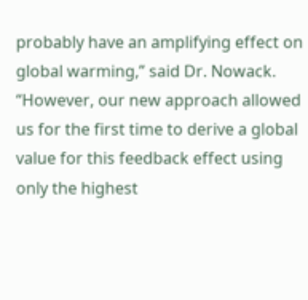probably have an amplifying effect on global warming,” said Dr. Nowack. “However, our new approach allowed us for the first time to derive a global value for this feedback effect using only the highest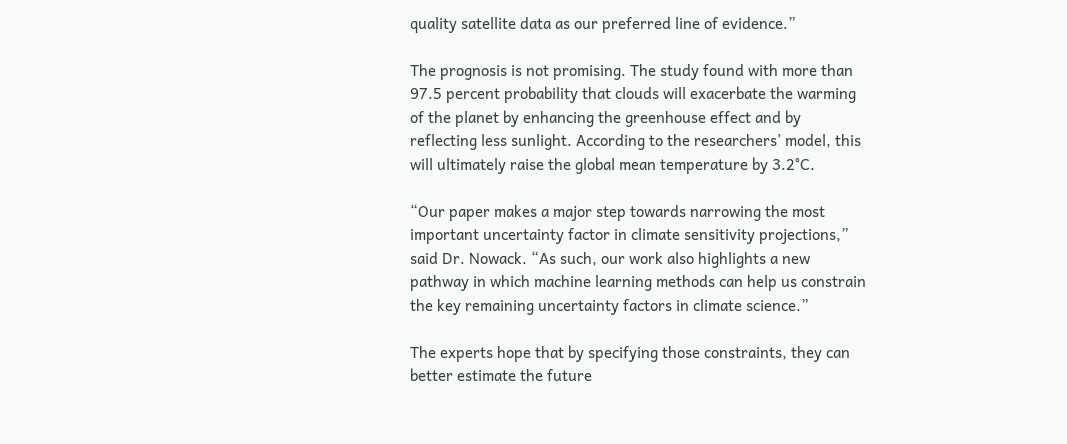quality satellite data as our preferred line of evidence.”

The prognosis is not promising. The study found with more than 97.5 percent probability that clouds will exacerbate the warming of the planet by enhancing the greenhouse effect and by reflecting less sunlight. According to the researchers’ model, this will ultimately raise the global mean temperature by 3.2°C.

“Our paper makes a major step towards narrowing the most important uncertainty factor in climate sensitivity projections,” said Dr. Nowack. “As such, our work also highlights a new pathway in which machine learning methods can help us constrain the key remaining uncertainty factors in climate science.”

The experts hope that by specifying those constraints, they can better estimate the future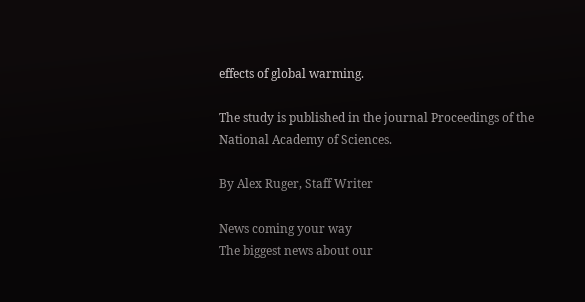effects of global warming.

The study is published in the journal Proceedings of the National Academy of Sciences.

By Alex Ruger, Staff Writer

News coming your way
The biggest news about our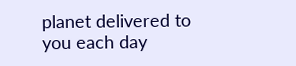planet delivered to you each day